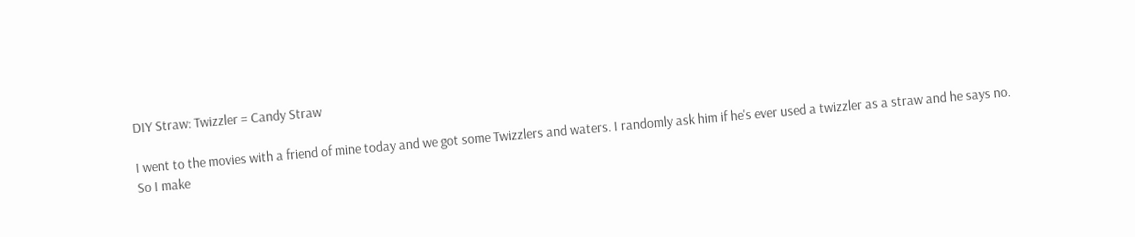DIY Straw: Twizzler = Candy Straw

I went to the movies with a friend of mine today and we got some Twizzlers and waters. I randomly ask him if he's ever used a twizzler as a straw and he says no. So I make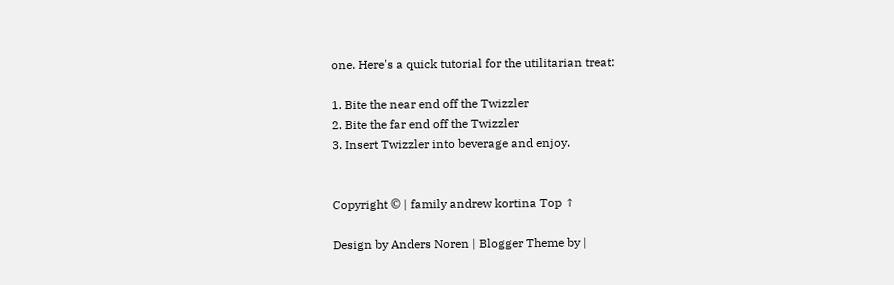one. Here's a quick tutorial for the utilitarian treat:

1. Bite the near end off the Twizzler
2. Bite the far end off the Twizzler
3. Insert Twizzler into beverage and enjoy.


Copyright © | family andrew kortina Top ↑

Design by Anders Noren | Blogger Theme by |